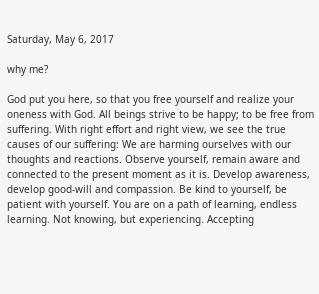Saturday, May 6, 2017

why me?

God put you here, so that you free yourself and realize your oneness with God. All beings strive to be happy; to be free from suffering. With right effort and right view, we see the true causes of our suffering: We are harming ourselves with our thoughts and reactions. Observe yourself, remain aware and connected to the present moment as it is. Develop awareness, develop good-will and compassion. Be kind to yourself, be patient with yourself. You are on a path of learning, endless learning. Not knowing, but experiencing. Accepting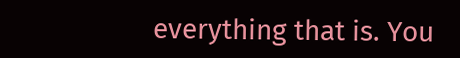everything that is. You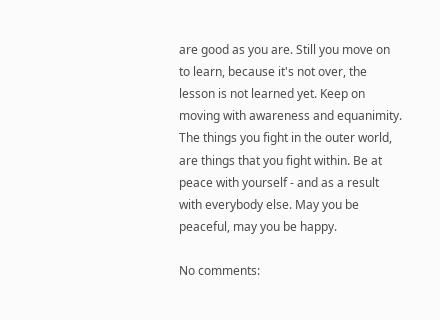are good as you are. Still you move on to learn, because it's not over, the lesson is not learned yet. Keep on moving with awareness and equanimity. The things you fight in the outer world, are things that you fight within. Be at peace with yourself - and as a result with everybody else. May you be peaceful, may you be happy.

No comments: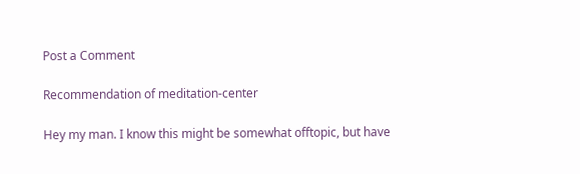Post a Comment

Recommendation of meditation-center

Hey my man. I know this might be somewhat offtopic, but have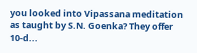you looked into Vipassana meditation as taught by S.N. Goenka? They offer 10-d...